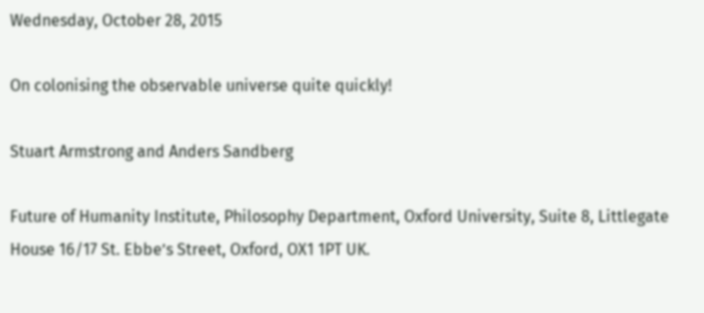Wednesday, October 28, 2015

On colonising the observable universe quite quickly!

Stuart Armstrong and Anders Sandberg

Future of Humanity Institute, Philosophy Department, Oxford University, Suite 8, Littlegate House 16/17 St. Ebbe’s Street, Oxford, OX1 1PT UK.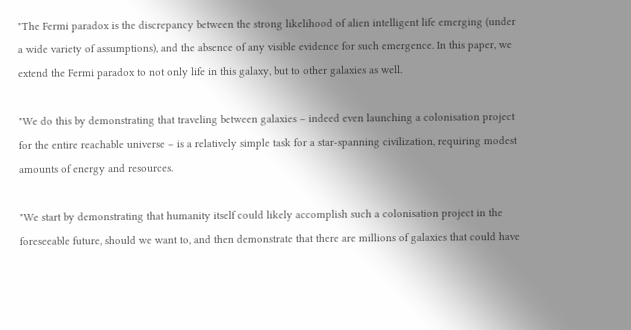"The Fermi paradox is the discrepancy between the strong likelihood of alien intelligent life emerging (under a wide variety of assumptions), and the absence of any visible evidence for such emergence. In this paper, we extend the Fermi paradox to not only life in this galaxy, but to other galaxies as well.

"We do this by demonstrating that traveling between galaxies – indeed even launching a colonisation project for the entire reachable universe – is a relatively simple task for a star-spanning civilization, requiring modest amounts of energy and resources.

"We start by demonstrating that humanity itself could likely accomplish such a colonisation project in the foreseeable future, should we want to, and then demonstrate that there are millions of galaxies that could have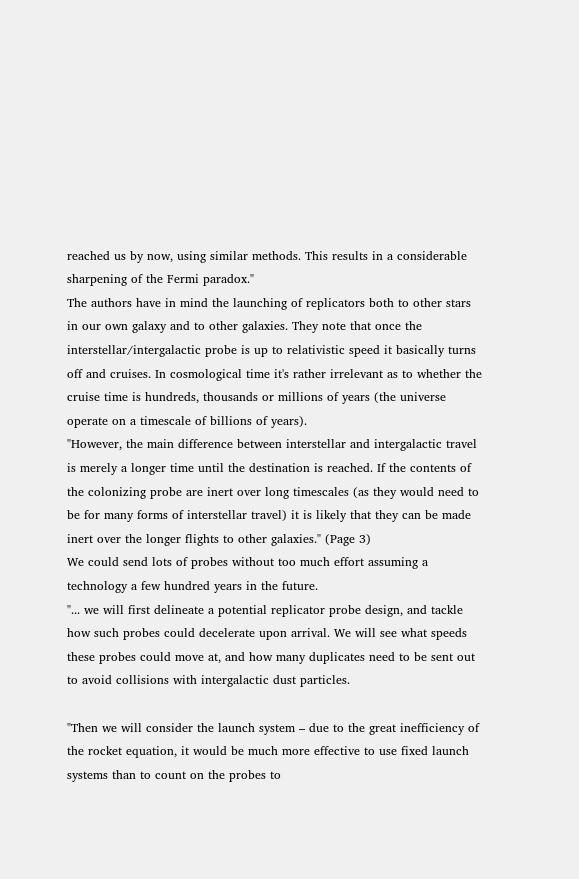reached us by now, using similar methods. This results in a considerable sharpening of the Fermi paradox."
The authors have in mind the launching of replicators both to other stars in our own galaxy and to other galaxies. They note that once the interstellar/intergalactic probe is up to relativistic speed it basically turns off and cruises. In cosmological time it's rather irrelevant as to whether the cruise time is hundreds, thousands or millions of years (the universe operate on a timescale of billions of years).
"However, the main difference between interstellar and intergalactic travel is merely a longer time until the destination is reached. If the contents of the colonizing probe are inert over long timescales (as they would need to be for many forms of interstellar travel) it is likely that they can be made inert over the longer flights to other galaxies." (Page 3)
We could send lots of probes without too much effort assuming a technology a few hundred years in the future.
"... we will first delineate a potential replicator probe design, and tackle how such probes could decelerate upon arrival. We will see what speeds these probes could move at, and how many duplicates need to be sent out to avoid collisions with intergalactic dust particles.

"Then we will consider the launch system – due to the great inefficiency of the rocket equation, it would be much more effective to use fixed launch systems than to count on the probes to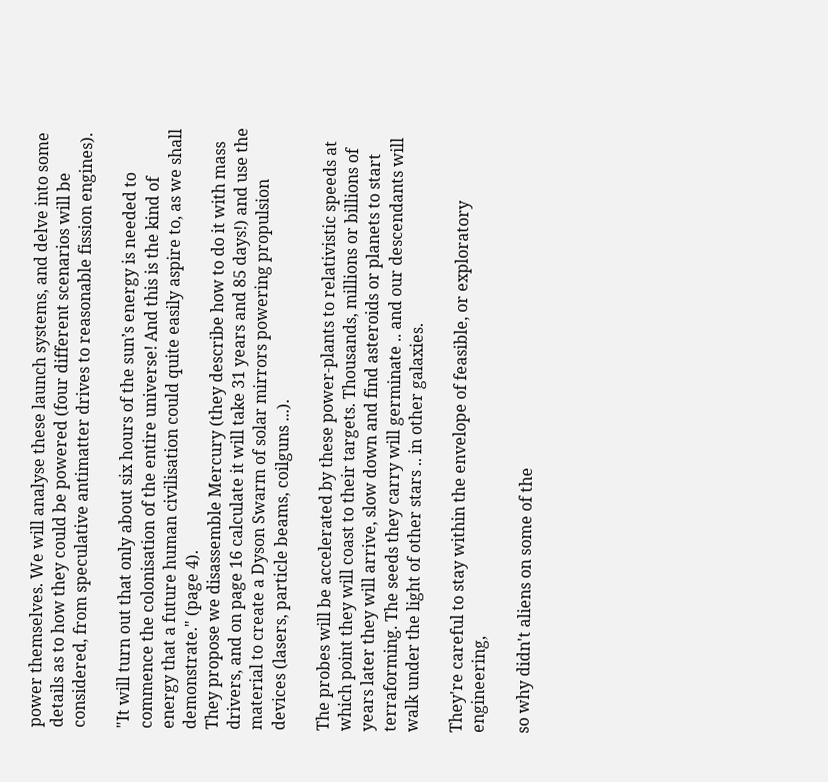power themselves. We will analyse these launch systems, and delve into some details as to how they could be powered (four different scenarios will be considered, from speculative antimatter drives to reasonable fission engines).

"It will turn out that only about six hours of the sun’s energy is needed to commence the colonisation of the entire universe! And this is the kind of energy that a future human civilisation could quite easily aspire to, as we shall demonstrate." (page 4).
They propose we disassemble Mercury (they describe how to do it with mass drivers, and on page 16 calculate it will take 31 years and 85 days!) and use the material to create a Dyson Swarm of solar mirrors powering propulsion devices (lasers, particle beams, coilguns ...).

The probes will be accelerated by these power-plants to relativistic speeds at which point they will coast to their targets. Thousands, millions or billions of years later they will arrive, slow down and find asteroids or planets to start terraforming. The seeds they carry will germinate .. and our descendants will walk under the light of other stars .. in other galaxies.

They're careful to stay within the envelope of feasible, or exploratory engineering,

so why didn't aliens on some of the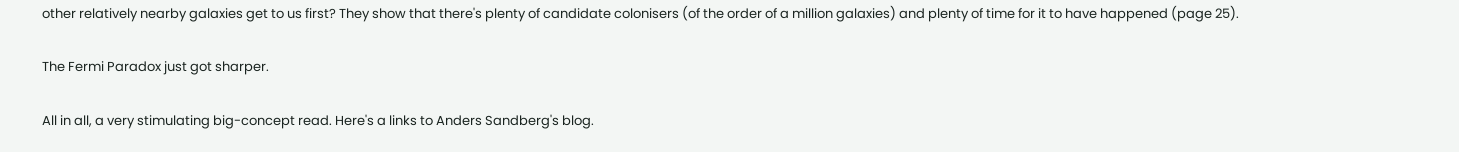other relatively nearby galaxies get to us first? They show that there's plenty of candidate colonisers (of the order of a million galaxies) and plenty of time for it to have happened (page 25).

The Fermi Paradox just got sharper.

All in all, a very stimulating big-concept read. Here's a links to Anders Sandberg's blog.